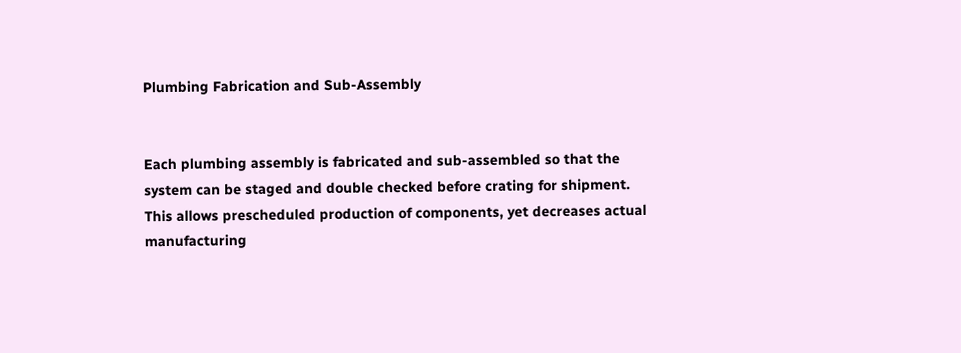Plumbing Fabrication and Sub-Assembly


Each plumbing assembly is fabricated and sub-assembled so that the system can be staged and double checked before crating for shipment. This allows prescheduled production of components, yet decreases actual manufacturing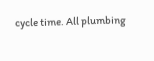cycle time. All plumbing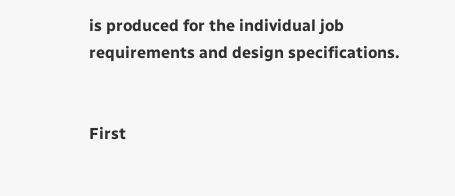is produced for the individual job requirements and design specifications.


First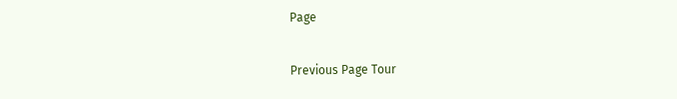Page

Previous Page Tour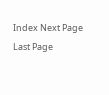Index Next Page Last Page